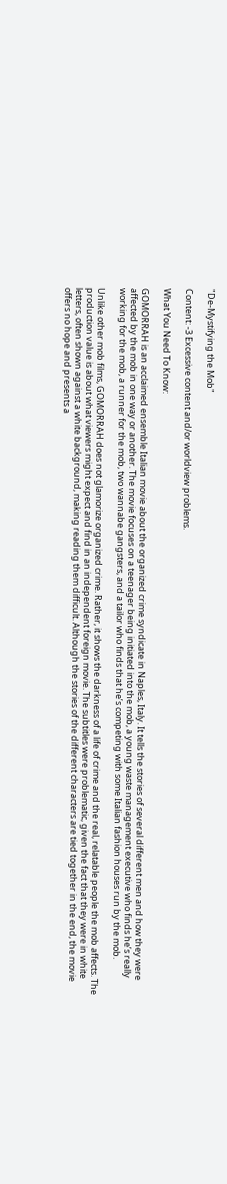"De-Mystifying the Mob"

Content: -3 Excessive content and/or worldview problems.

What You Need To Know:

GOMORRAH is an acclaimed ensemble Italian movie about the organized crime syndicate in Naples, Italy. It tells the stories of several different men and how they were affected by the mob in one way or another. The movie focuses on a teenager being initiated into the mob, a young waste management executive who finds he’s really working for the mob, a runner for the mob, two wannabe gangsters, and a tailor who finds that he’s competing with some Italian fashion houses run by the mob.

Unlike other mob films, GOMORRAH does not glamorize organized crime. Rather, it shows the darkness of a life of crime and the real, relatable people the mob affects. The production value is about what viewers might expect and find in an independent foreign movie. The subtitles were problematic, given the fact that they were in white letters, often shown against a white background, making reading them difficult. Although the stories of the different characters are tied together in the end, the movie offers no hope and presents a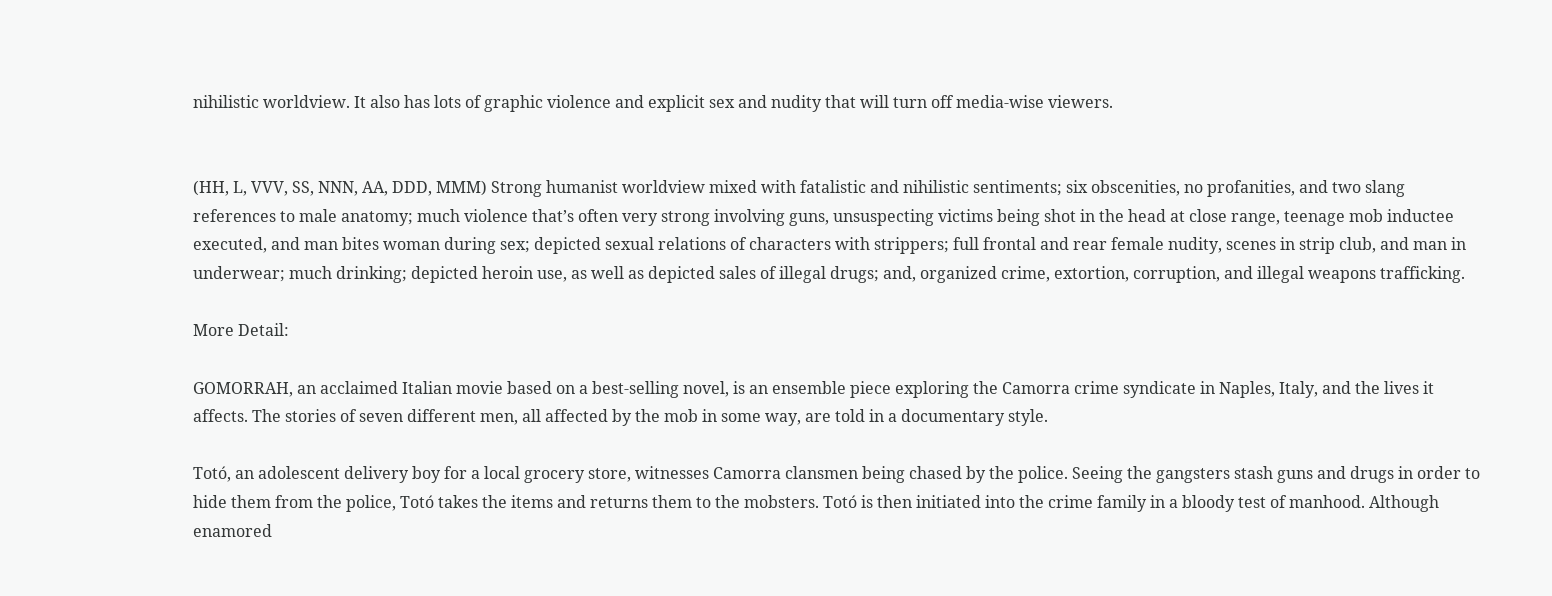nihilistic worldview. It also has lots of graphic violence and explicit sex and nudity that will turn off media-wise viewers.


(HH, L, VVV, SS, NNN, AA, DDD, MMM) Strong humanist worldview mixed with fatalistic and nihilistic sentiments; six obscenities, no profanities, and two slang references to male anatomy; much violence that’s often very strong involving guns, unsuspecting victims being shot in the head at close range, teenage mob inductee executed, and man bites woman during sex; depicted sexual relations of characters with strippers; full frontal and rear female nudity, scenes in strip club, and man in underwear; much drinking; depicted heroin use, as well as depicted sales of illegal drugs; and, organized crime, extortion, corruption, and illegal weapons trafficking.

More Detail:

GOMORRAH, an acclaimed Italian movie based on a best-selling novel, is an ensemble piece exploring the Camorra crime syndicate in Naples, Italy, and the lives it affects. The stories of seven different men, all affected by the mob in some way, are told in a documentary style.

Totó, an adolescent delivery boy for a local grocery store, witnesses Camorra clansmen being chased by the police. Seeing the gangsters stash guns and drugs in order to hide them from the police, Totó takes the items and returns them to the mobsters. Totó is then initiated into the crime family in a bloody test of manhood. Although enamored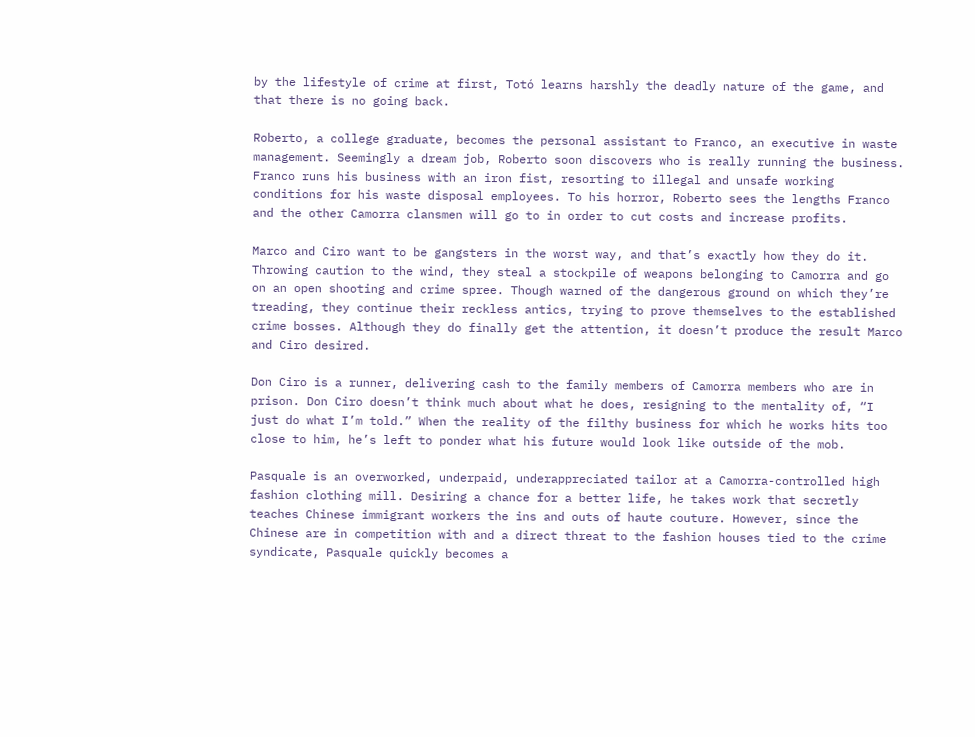by the lifestyle of crime at first, Totó learns harshly the deadly nature of the game, and that there is no going back.

Roberto, a college graduate, becomes the personal assistant to Franco, an executive in waste management. Seemingly a dream job, Roberto soon discovers who is really running the business. Franco runs his business with an iron fist, resorting to illegal and unsafe working conditions for his waste disposal employees. To his horror, Roberto sees the lengths Franco and the other Camorra clansmen will go to in order to cut costs and increase profits.

Marco and Ciro want to be gangsters in the worst way, and that’s exactly how they do it. Throwing caution to the wind, they steal a stockpile of weapons belonging to Camorra and go on an open shooting and crime spree. Though warned of the dangerous ground on which they’re treading, they continue their reckless antics, trying to prove themselves to the established crime bosses. Although they do finally get the attention, it doesn’t produce the result Marco and Ciro desired.

Don Ciro is a runner, delivering cash to the family members of Camorra members who are in prison. Don Ciro doesn’t think much about what he does, resigning to the mentality of, “I just do what I’m told.” When the reality of the filthy business for which he works hits too close to him, he’s left to ponder what his future would look like outside of the mob.

Pasquale is an overworked, underpaid, underappreciated tailor at a Camorra-controlled high fashion clothing mill. Desiring a chance for a better life, he takes work that secretly teaches Chinese immigrant workers the ins and outs of haute couture. However, since the Chinese are in competition with and a direct threat to the fashion houses tied to the crime syndicate, Pasquale quickly becomes a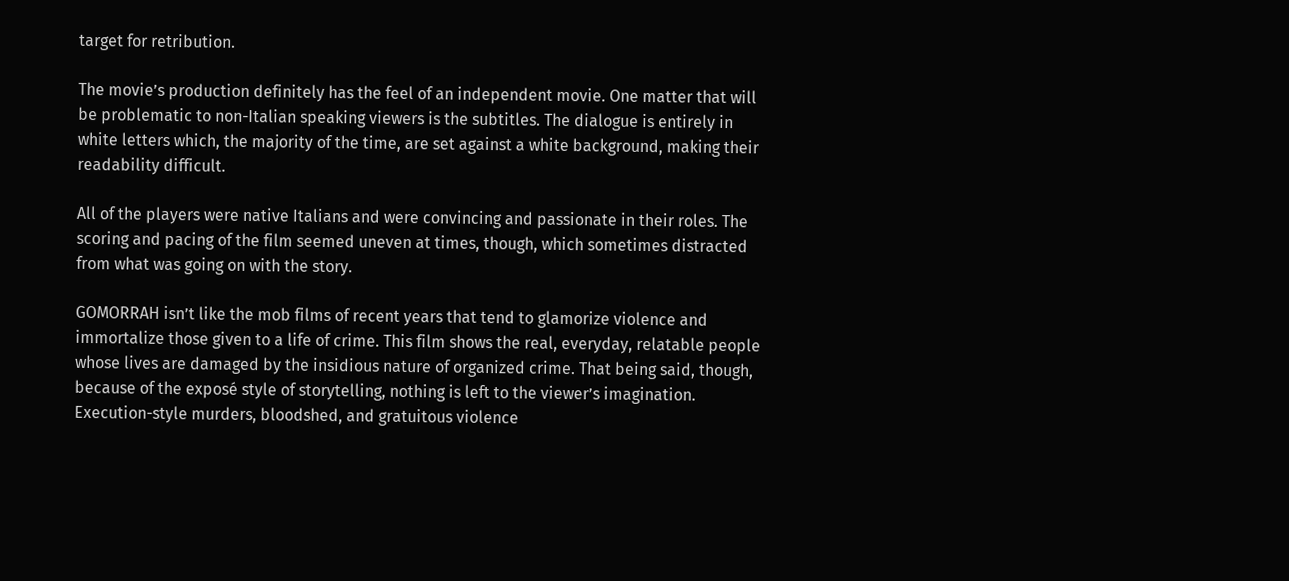target for retribution.

The movie’s production definitely has the feel of an independent movie. One matter that will be problematic to non-Italian speaking viewers is the subtitles. The dialogue is entirely in white letters which, the majority of the time, are set against a white background, making their readability difficult.

All of the players were native Italians and were convincing and passionate in their roles. The scoring and pacing of the film seemed uneven at times, though, which sometimes distracted from what was going on with the story.

GOMORRAH isn’t like the mob films of recent years that tend to glamorize violence and immortalize those given to a life of crime. This film shows the real, everyday, relatable people whose lives are damaged by the insidious nature of organized crime. That being said, though, because of the exposé style of storytelling, nothing is left to the viewer’s imagination. Execution-style murders, bloodshed, and gratuitous violence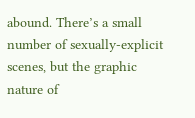abound. There’s a small number of sexually-explicit scenes, but the graphic nature of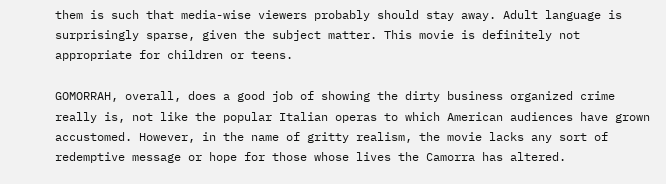them is such that media-wise viewers probably should stay away. Adult language is surprisingly sparse, given the subject matter. This movie is definitely not appropriate for children or teens.

GOMORRAH, overall, does a good job of showing the dirty business organized crime really is, not like the popular Italian operas to which American audiences have grown accustomed. However, in the name of gritty realism, the movie lacks any sort of redemptive message or hope for those whose lives the Camorra has altered.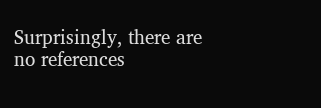Surprisingly, there are no references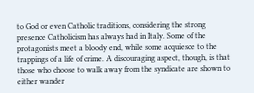to God or even Catholic traditions, considering the strong presence Catholicism has always had in Italy. Some of the protagonists meet a bloody end, while some acquiesce to the trappings of a life of crime. A discouraging aspect, though, is that those who choose to walk away from the syndicate are shown to either wander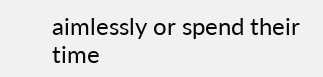aimlessly or spend their time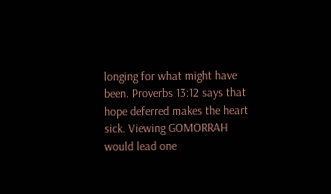longing for what might have been. Proverbs 13:12 says that hope deferred makes the heart sick. Viewing GOMORRAH would lead one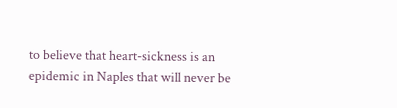to believe that heart-sickness is an epidemic in Naples that will never be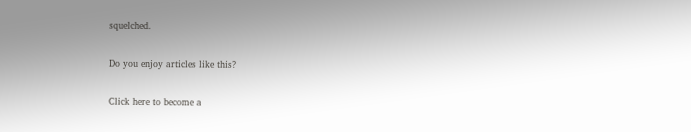squelched.

Do you enjoy articles like this?

Click here to become a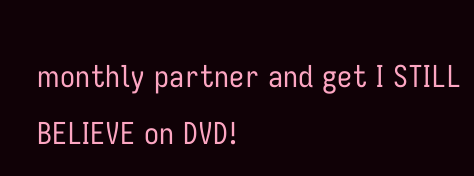monthly partner and get I STILL BELIEVE on DVD!